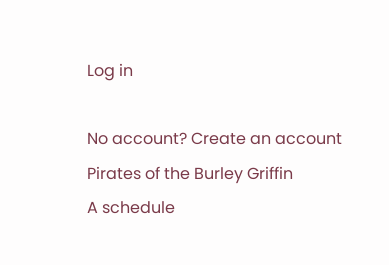Log in

No account? Create an account
Pirates of the Burley Griffin
A schedule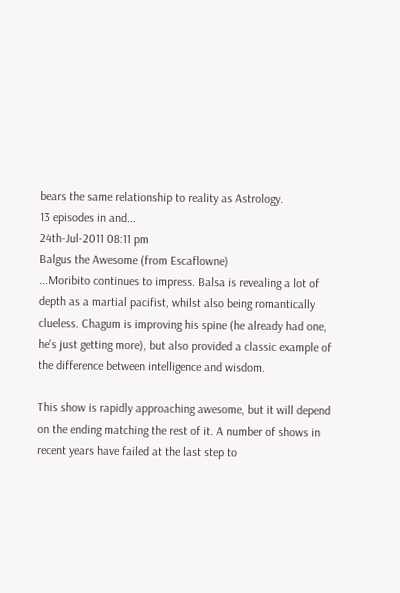bears the same relationship to reality as Astrology.
13 episodes in and...
24th-Jul-2011 08:11 pm
Balgus the Awesome (from Escaflowne)
...Moribito continues to impress. Balsa is revealing a lot of depth as a martial pacifist, whilst also being romantically clueless. Chagum is improving his spine (he already had one, he's just getting more), but also provided a classic example of the difference between intelligence and wisdom.

This show is rapidly approaching awesome, but it will depend on the ending matching the rest of it. A number of shows in recent years have failed at the last step to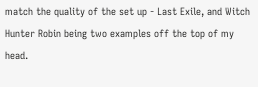match the quality of the set up - Last Exile, and Witch Hunter Robin being two examples off the top of my head.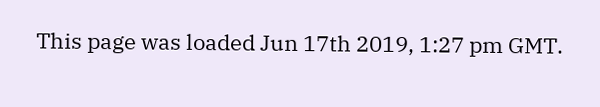This page was loaded Jun 17th 2019, 1:27 pm GMT.